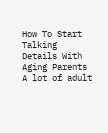How To Start Talking Details With Aging Parents A lot of adult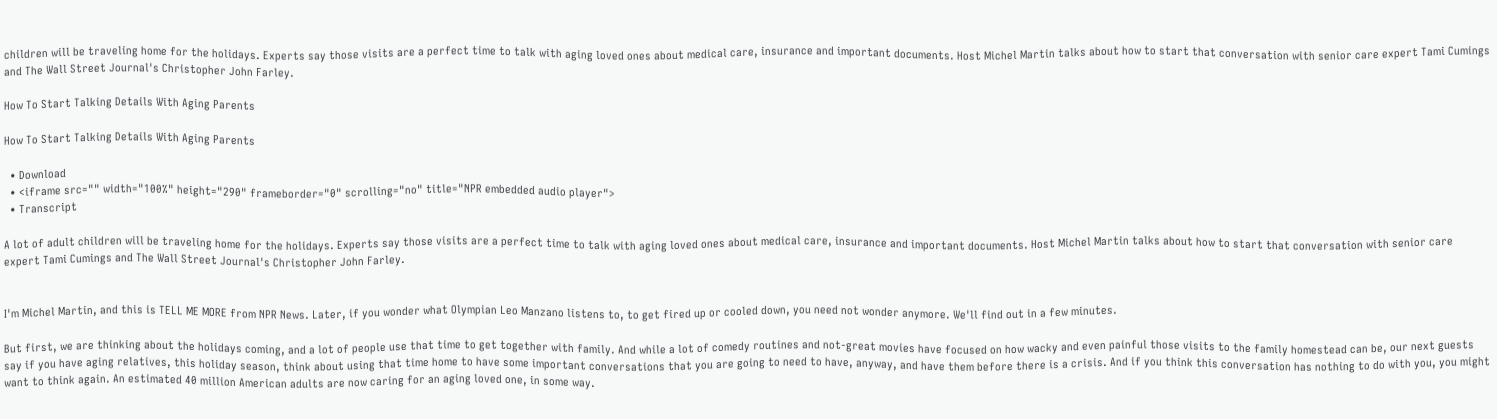children will be traveling home for the holidays. Experts say those visits are a perfect time to talk with aging loved ones about medical care, insurance and important documents. Host Michel Martin talks about how to start that conversation with senior care expert Tami Cumings and The Wall Street Journal's Christopher John Farley.

How To Start Talking Details With Aging Parents

How To Start Talking Details With Aging Parents

  • Download
  • <iframe src="" width="100%" height="290" frameborder="0" scrolling="no" title="NPR embedded audio player">
  • Transcript

A lot of adult children will be traveling home for the holidays. Experts say those visits are a perfect time to talk with aging loved ones about medical care, insurance and important documents. Host Michel Martin talks about how to start that conversation with senior care expert Tami Cumings and The Wall Street Journal's Christopher John Farley.


I'm Michel Martin, and this is TELL ME MORE from NPR News. Later, if you wonder what Olympian Leo Manzano listens to, to get fired up or cooled down, you need not wonder anymore. We'll find out in a few minutes.

But first, we are thinking about the holidays coming, and a lot of people use that time to get together with family. And while a lot of comedy routines and not-great movies have focused on how wacky and even painful those visits to the family homestead can be, our next guests say if you have aging relatives, this holiday season, think about using that time home to have some important conversations that you are going to need to have, anyway, and have them before there is a crisis. And if you think this conversation has nothing to do with you, you might want to think again. An estimated 40 million American adults are now caring for an aging loved one, in some way.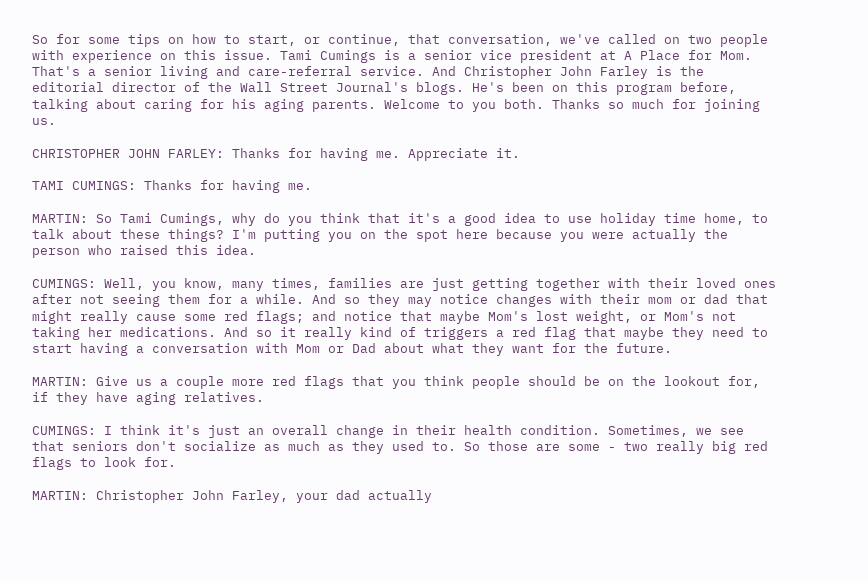So for some tips on how to start, or continue, that conversation, we've called on two people with experience on this issue. Tami Cumings is a senior vice president at A Place for Mom. That's a senior living and care-referral service. And Christopher John Farley is the editorial director of the Wall Street Journal's blogs. He's been on this program before, talking about caring for his aging parents. Welcome to you both. Thanks so much for joining us.

CHRISTOPHER JOHN FARLEY: Thanks for having me. Appreciate it.

TAMI CUMINGS: Thanks for having me.

MARTIN: So Tami Cumings, why do you think that it's a good idea to use holiday time home, to talk about these things? I'm putting you on the spot here because you were actually the person who raised this idea.

CUMINGS: Well, you know, many times, families are just getting together with their loved ones after not seeing them for a while. And so they may notice changes with their mom or dad that might really cause some red flags; and notice that maybe Mom's lost weight, or Mom's not taking her medications. And so it really kind of triggers a red flag that maybe they need to start having a conversation with Mom or Dad about what they want for the future.

MARTIN: Give us a couple more red flags that you think people should be on the lookout for, if they have aging relatives.

CUMINGS: I think it's just an overall change in their health condition. Sometimes, we see that seniors don't socialize as much as they used to. So those are some - two really big red flags to look for.

MARTIN: Christopher John Farley, your dad actually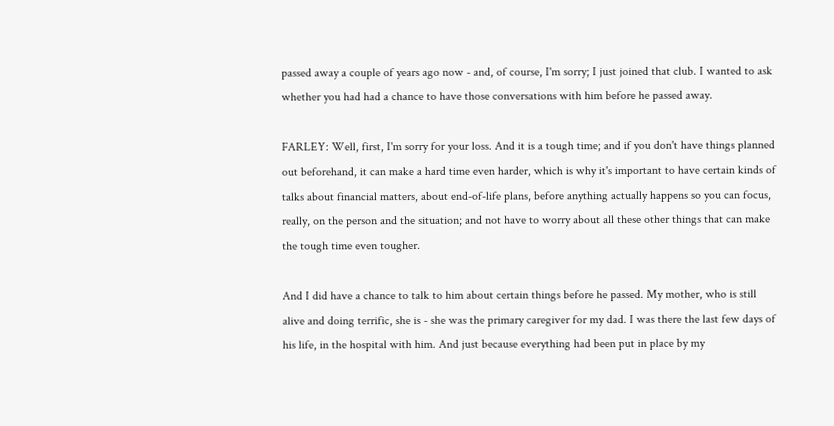passed away a couple of years ago now - and, of course, I'm sorry; I just joined that club. I wanted to ask whether you had had a chance to have those conversations with him before he passed away.

FARLEY: Well, first, I'm sorry for your loss. And it is a tough time; and if you don't have things planned out beforehand, it can make a hard time even harder, which is why it's important to have certain kinds of talks about financial matters, about end-of-life plans, before anything actually happens so you can focus, really, on the person and the situation; and not have to worry about all these other things that can make the tough time even tougher.

And I did have a chance to talk to him about certain things before he passed. My mother, who is still alive and doing terrific, she is - she was the primary caregiver for my dad. I was there the last few days of his life, in the hospital with him. And just because everything had been put in place by my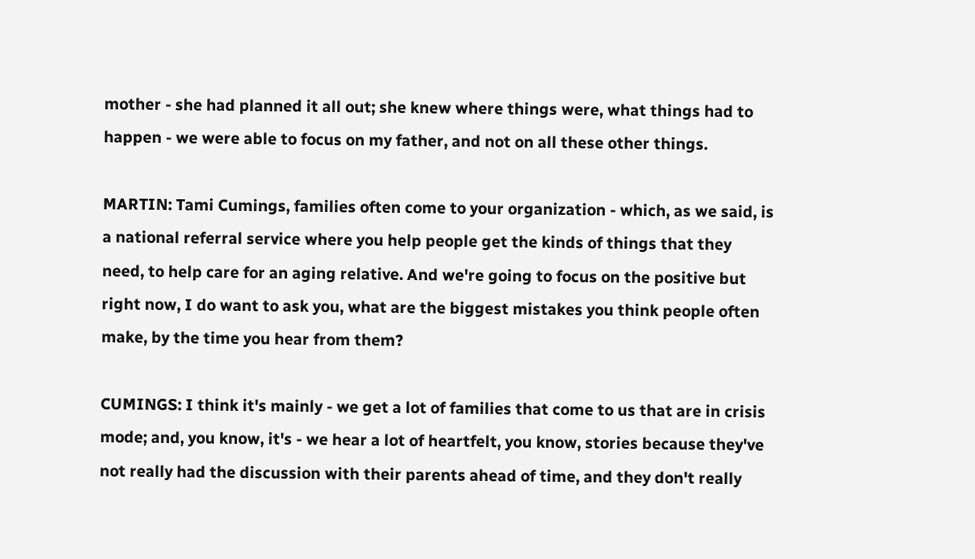mother - she had planned it all out; she knew where things were, what things had to happen - we were able to focus on my father, and not on all these other things.

MARTIN: Tami Cumings, families often come to your organization - which, as we said, is a national referral service where you help people get the kinds of things that they need, to help care for an aging relative. And we're going to focus on the positive but right now, I do want to ask you, what are the biggest mistakes you think people often make, by the time you hear from them?

CUMINGS: I think it's mainly - we get a lot of families that come to us that are in crisis mode; and, you know, it's - we hear a lot of heartfelt, you know, stories because they've not really had the discussion with their parents ahead of time, and they don't really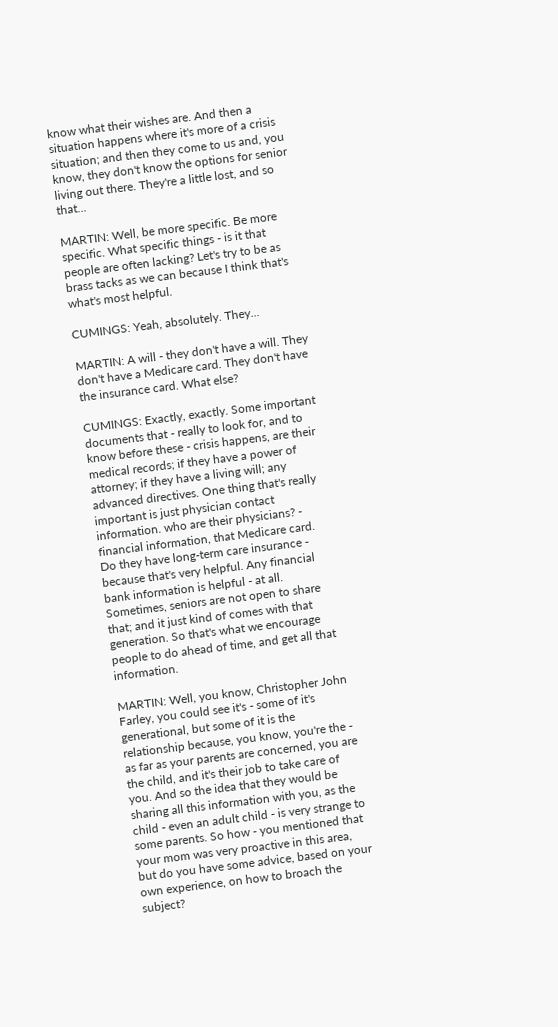know what their wishes are. And then a situation happens where it's more of a crisis situation; and then they come to us and, you know, they don't know the options for senior living out there. They're a little lost, and so that...

MARTIN: Well, be more specific. Be more specific. What specific things - is it that people are often lacking? Let's try to be as brass tacks as we can because I think that's what's most helpful.

CUMINGS: Yeah, absolutely. They...

MARTIN: A will - they don't have a will. They don't have a Medicare card. They don't have the insurance card. What else?

CUMINGS: Exactly, exactly. Some important documents that - really to look for, and to know before these - crisis happens, are their medical records; if they have a power of attorney; if they have a living will; any advanced directives. One thing that's really important is just physician contact information. who are their physicians? - financial information, that Medicare card. Do they have long-term care insurance - because that's very helpful. Any financial bank information is helpful - at all. Sometimes, seniors are not open to share that; and it just kind of comes with that generation. So that's what we encourage people to do ahead of time, and get all that information.

MARTIN: Well, you know, Christopher John Farley, you could see it's - some of it's generational, but some of it is the relationship because, you know, you're the - as far as your parents are concerned, you are the child, and it's their job to take care of you. And so the idea that they would be sharing all this information with you, as the child - even an adult child - is very strange to some parents. So how - you mentioned that your mom was very proactive in this area, but do you have some advice, based on your own experience, on how to broach the subject?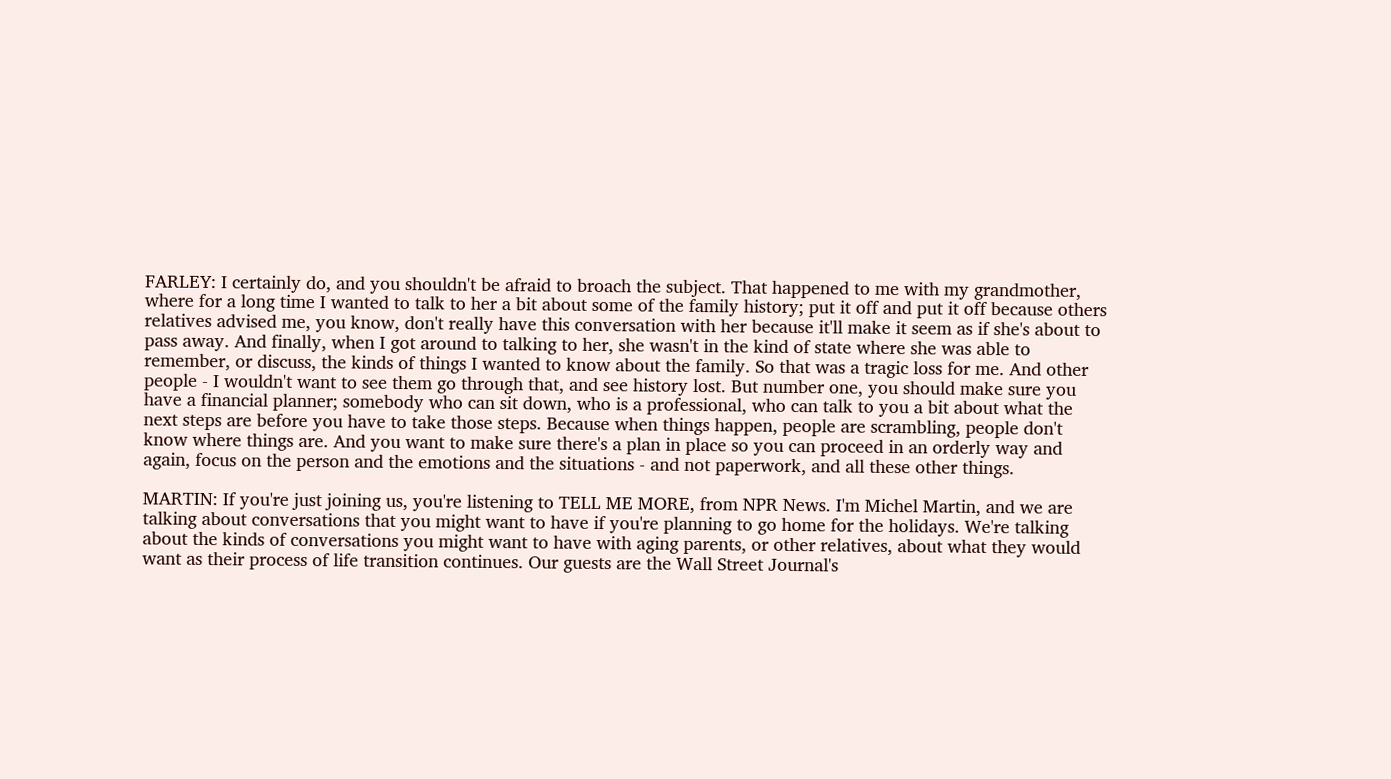FARLEY: I certainly do, and you shouldn't be afraid to broach the subject. That happened to me with my grandmother, where for a long time I wanted to talk to her a bit about some of the family history; put it off and put it off because others relatives advised me, you know, don't really have this conversation with her because it'll make it seem as if she's about to pass away. And finally, when I got around to talking to her, she wasn't in the kind of state where she was able to remember, or discuss, the kinds of things I wanted to know about the family. So that was a tragic loss for me. And other people - I wouldn't want to see them go through that, and see history lost. But number one, you should make sure you have a financial planner; somebody who can sit down, who is a professional, who can talk to you a bit about what the next steps are before you have to take those steps. Because when things happen, people are scrambling, people don't know where things are. And you want to make sure there's a plan in place so you can proceed in an orderly way and again, focus on the person and the emotions and the situations - and not paperwork, and all these other things.

MARTIN: If you're just joining us, you're listening to TELL ME MORE, from NPR News. I'm Michel Martin, and we are talking about conversations that you might want to have if you're planning to go home for the holidays. We're talking about the kinds of conversations you might want to have with aging parents, or other relatives, about what they would want as their process of life transition continues. Our guests are the Wall Street Journal's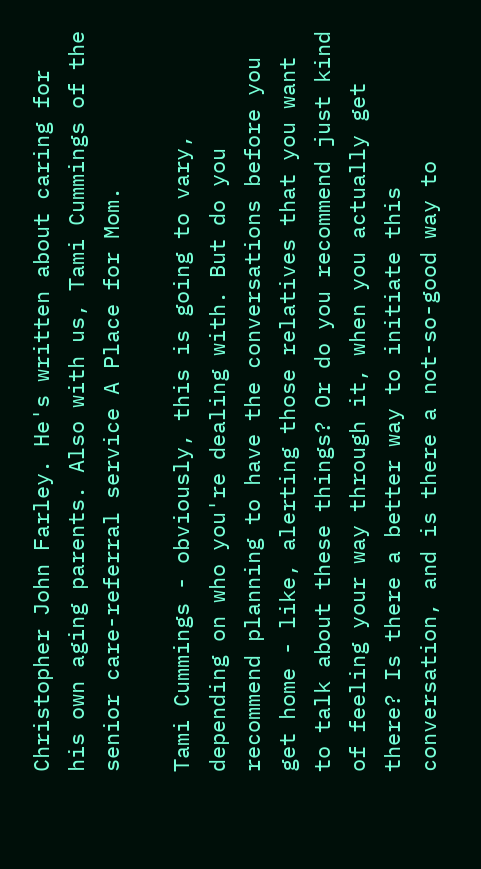Christopher John Farley. He's written about caring for his own aging parents. Also with us, Tami Cummings of the senior care-referral service A Place for Mom.

Tami Cummings - obviously, this is going to vary, depending on who you're dealing with. But do you recommend planning to have the conversations before you get home - like, alerting those relatives that you want to talk about these things? Or do you recommend just kind of feeling your way through it, when you actually get there? Is there a better way to initiate this conversation, and is there a not-so-good way to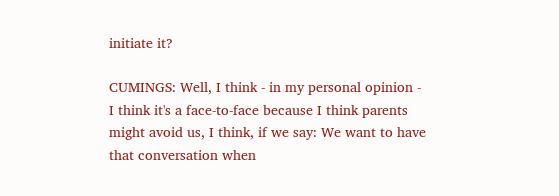initiate it?

CUMINGS: Well, I think - in my personal opinion - I think it's a face-to-face because I think parents might avoid us, I think, if we say: We want to have that conversation when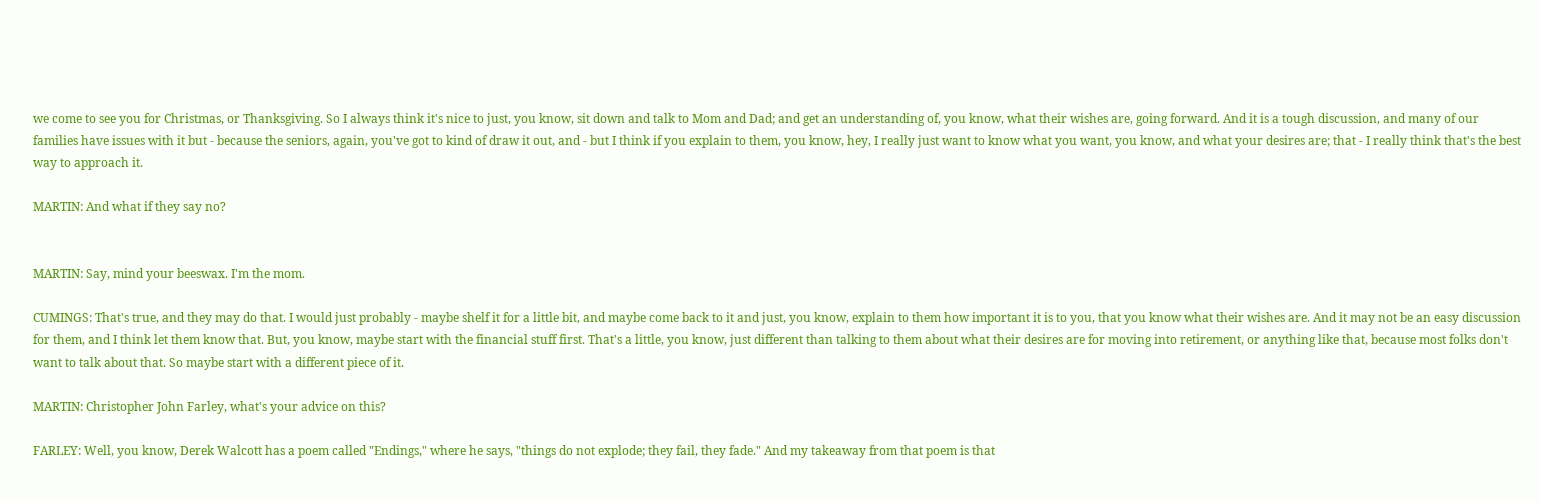we come to see you for Christmas, or Thanksgiving. So I always think it's nice to just, you know, sit down and talk to Mom and Dad; and get an understanding of, you know, what their wishes are, going forward. And it is a tough discussion, and many of our families have issues with it but - because the seniors, again, you've got to kind of draw it out, and - but I think if you explain to them, you know, hey, I really just want to know what you want, you know, and what your desires are; that - I really think that's the best way to approach it.

MARTIN: And what if they say no?


MARTIN: Say, mind your beeswax. I'm the mom.

CUMINGS: That's true, and they may do that. I would just probably - maybe shelf it for a little bit, and maybe come back to it and just, you know, explain to them how important it is to you, that you know what their wishes are. And it may not be an easy discussion for them, and I think let them know that. But, you know, maybe start with the financial stuff first. That's a little, you know, just different than talking to them about what their desires are for moving into retirement, or anything like that, because most folks don't want to talk about that. So maybe start with a different piece of it.

MARTIN: Christopher John Farley, what's your advice on this?

FARLEY: Well, you know, Derek Walcott has a poem called "Endings," where he says, "things do not explode; they fail, they fade." And my takeaway from that poem is that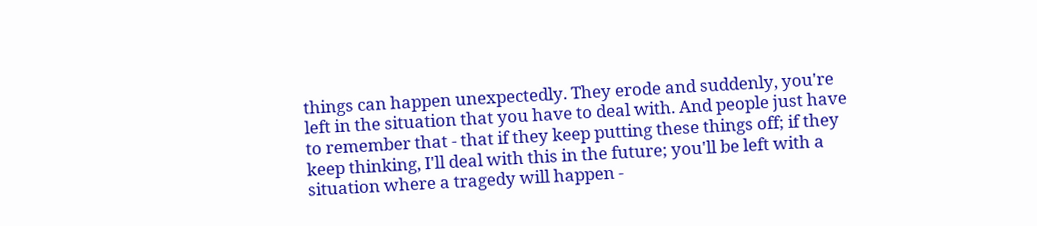things can happen unexpectedly. They erode and suddenly, you're left in the situation that you have to deal with. And people just have to remember that - that if they keep putting these things off; if they keep thinking, I'll deal with this in the future; you'll be left with a situation where a tragedy will happen -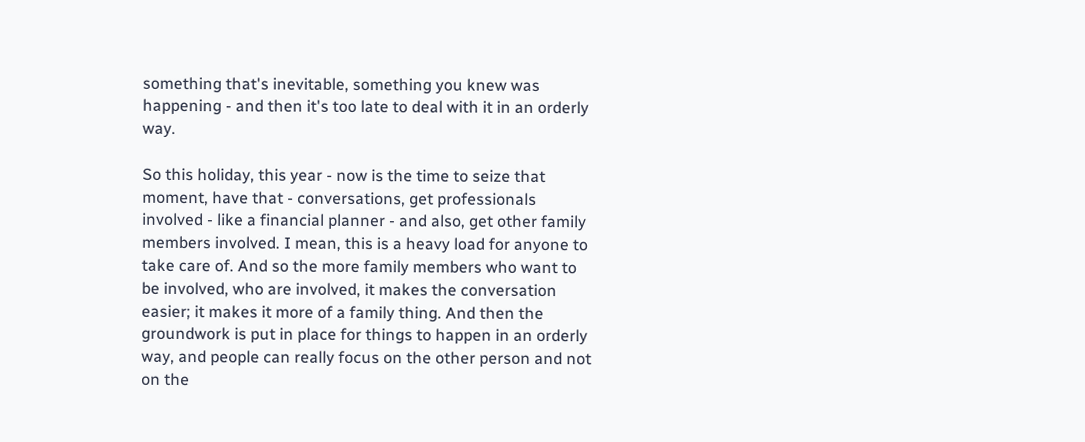something that's inevitable, something you knew was happening - and then it's too late to deal with it in an orderly way.

So this holiday, this year - now is the time to seize that moment, have that - conversations, get professionals involved - like a financial planner - and also, get other family members involved. I mean, this is a heavy load for anyone to take care of. And so the more family members who want to be involved, who are involved, it makes the conversation easier; it makes it more of a family thing. And then the groundwork is put in place for things to happen in an orderly way, and people can really focus on the other person and not on the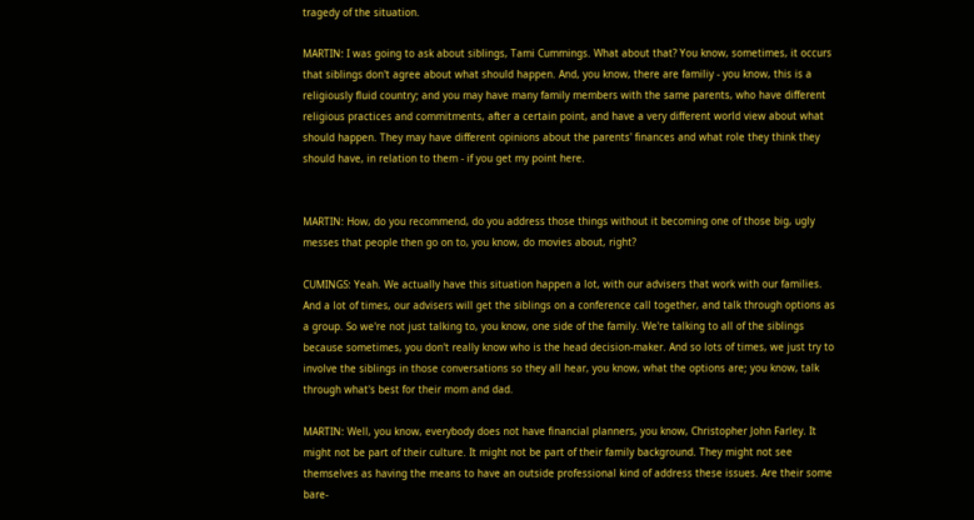tragedy of the situation.

MARTIN: I was going to ask about siblings, Tami Cummings. What about that? You know, sometimes, it occurs that siblings don't agree about what should happen. And, you know, there are familiy - you know, this is a religiously fluid country; and you may have many family members with the same parents, who have different religious practices and commitments, after a certain point, and have a very different world view about what should happen. They may have different opinions about the parents' finances and what role they think they should have, in relation to them - if you get my point here.


MARTIN: How, do you recommend, do you address those things without it becoming one of those big, ugly messes that people then go on to, you know, do movies about, right?

CUMINGS: Yeah. We actually have this situation happen a lot, with our advisers that work with our families. And a lot of times, our advisers will get the siblings on a conference call together, and talk through options as a group. So we're not just talking to, you know, one side of the family. We're talking to all of the siblings because sometimes, you don't really know who is the head decision-maker. And so lots of times, we just try to involve the siblings in those conversations so they all hear, you know, what the options are; you know, talk through what's best for their mom and dad.

MARTIN: Well, you know, everybody does not have financial planners, you know, Christopher John Farley. It might not be part of their culture. It might not be part of their family background. They might not see themselves as having the means to have an outside professional kind of address these issues. Are their some bare-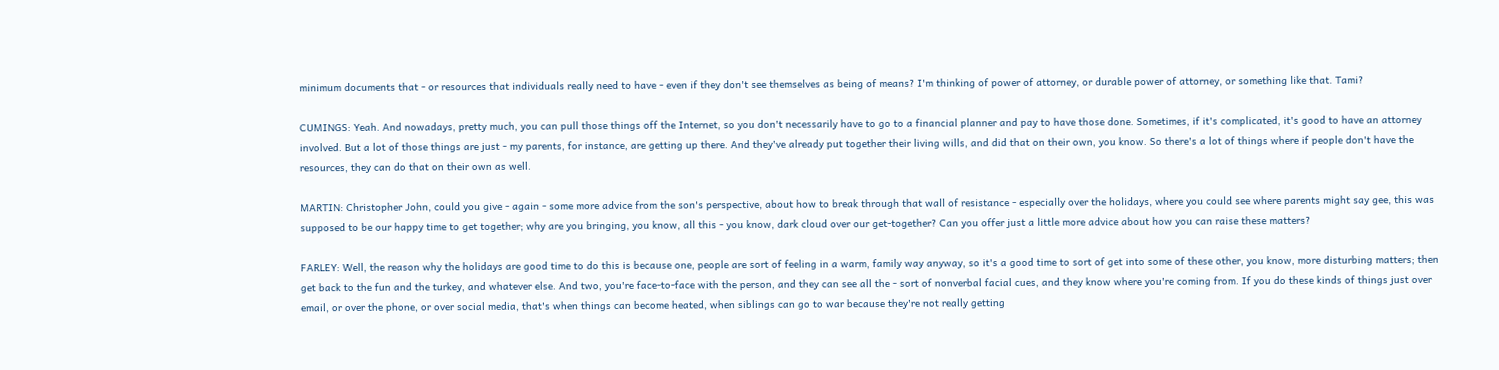minimum documents that - or resources that individuals really need to have - even if they don't see themselves as being of means? I'm thinking of power of attorney, or durable power of attorney, or something like that. Tami?

CUMINGS: Yeah. And nowadays, pretty much, you can pull those things off the Internet, so you don't necessarily have to go to a financial planner and pay to have those done. Sometimes, if it's complicated, it's good to have an attorney involved. But a lot of those things are just - my parents, for instance, are getting up there. And they've already put together their living wills, and did that on their own, you know. So there's a lot of things where if people don't have the resources, they can do that on their own as well.

MARTIN: Christopher John, could you give - again - some more advice from the son's perspective, about how to break through that wall of resistance - especially over the holidays, where you could see where parents might say gee, this was supposed to be our happy time to get together; why are you bringing, you know, all this - you know, dark cloud over our get-together? Can you offer just a little more advice about how you can raise these matters?

FARLEY: Well, the reason why the holidays are good time to do this is because one, people are sort of feeling in a warm, family way anyway, so it's a good time to sort of get into some of these other, you know, more disturbing matters; then get back to the fun and the turkey, and whatever else. And two, you're face-to-face with the person, and they can see all the - sort of nonverbal facial cues, and they know where you're coming from. If you do these kinds of things just over email, or over the phone, or over social media, that's when things can become heated, when siblings can go to war because they're not really getting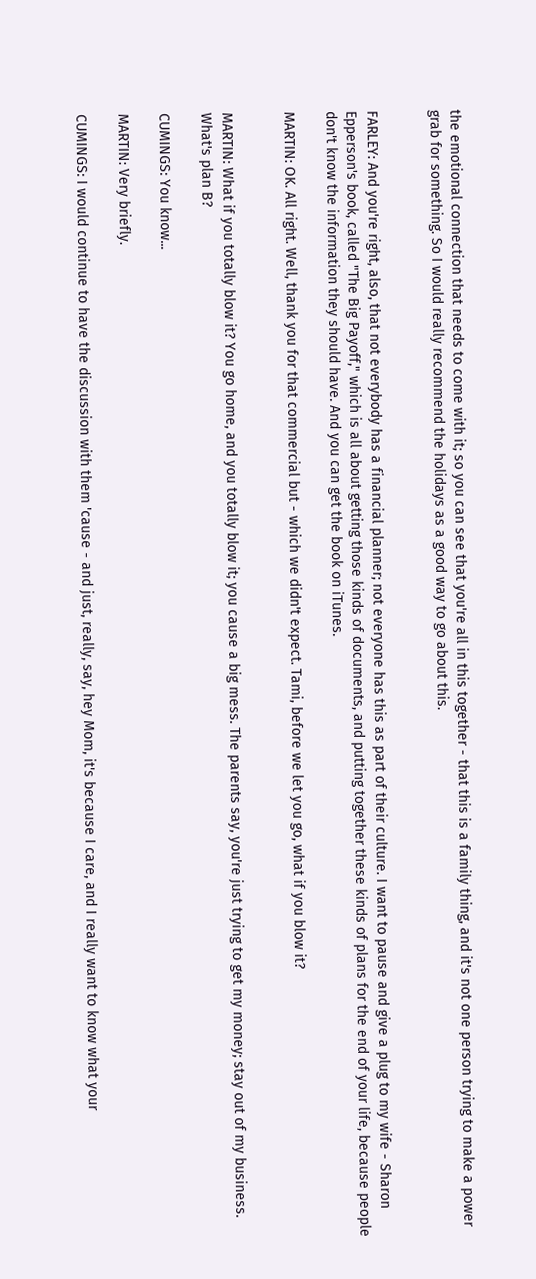the emotional connection that needs to come with it; so you can see that you're all in this together - that this is a family thing, and it's not one person trying to make a power grab for something. So I would really recommend the holidays as a good way to go about this.


FARLEY: And you're right, also, that not everybody has a financial planner; not everyone has this as part of their culture. I want to pause and give a plug to my wife - Sharon Epperson's book, called "The Big Payoff," which is all about getting those kinds of documents, and putting together these kinds of plans for the end of your life, because people don't know the information they should have. And you can get the book on iTunes.

MARTIN: OK. All right. Well, thank you for that commercial but - which we didn't expect. Tami, before we let you go, what if you blow it?


MARTIN: What if you totally blow it? You go home, and you totally blow it; you cause a big mess. The parents say, you're just trying to get my money; stay out of my business. What's plan B?

CUMINGS: You know...

MARTIN: Very briefly.

CUMINGS: I would continue to have the discussion with them 'cause - and just, really, say, hey Mom, it's because I care, and I really want to know what your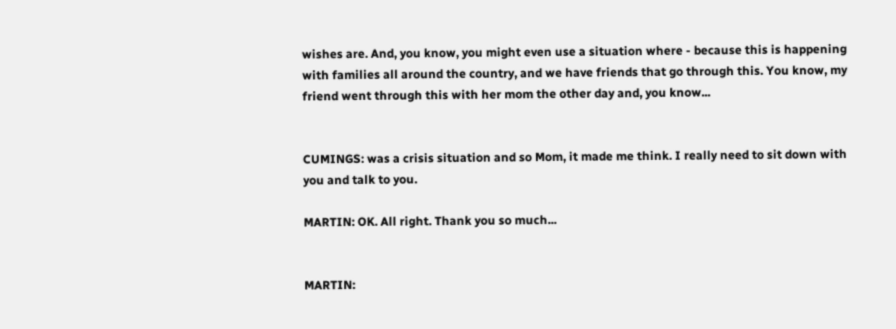wishes are. And, you know, you might even use a situation where - because this is happening with families all around the country, and we have friends that go through this. You know, my friend went through this with her mom the other day and, you know...


CUMINGS: was a crisis situation and so Mom, it made me think. I really need to sit down with you and talk to you.

MARTIN: OK. All right. Thank you so much...


MARTIN: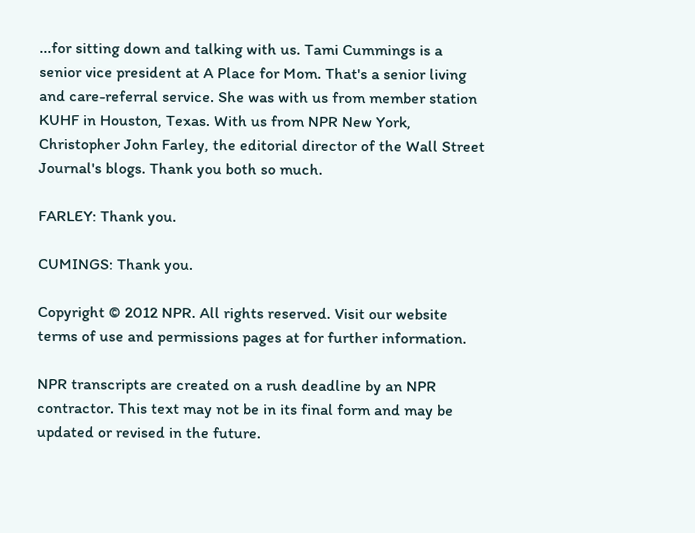...for sitting down and talking with us. Tami Cummings is a senior vice president at A Place for Mom. That's a senior living and care-referral service. She was with us from member station KUHF in Houston, Texas. With us from NPR New York, Christopher John Farley, the editorial director of the Wall Street Journal's blogs. Thank you both so much.

FARLEY: Thank you.

CUMINGS: Thank you.

Copyright © 2012 NPR. All rights reserved. Visit our website terms of use and permissions pages at for further information.

NPR transcripts are created on a rush deadline by an NPR contractor. This text may not be in its final form and may be updated or revised in the future.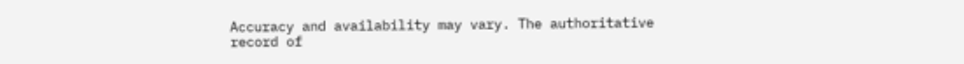Accuracy and availability may vary. The authoritative record of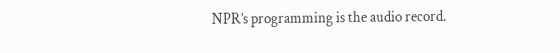NPR’s programming is the audio record.